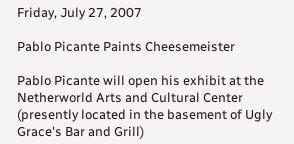Friday, July 27, 2007

Pablo Picante Paints Cheesemeister

Pablo Picante will open his exhibit at the Netherworld Arts and Cultural Center (presently located in the basement of Ugly Grace's Bar and Grill)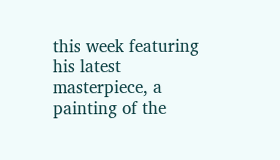this week featuring his latest masterpiece, a painting of the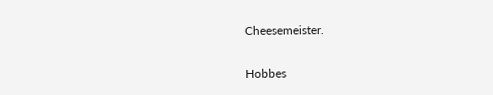Cheesemeister.


Hobbes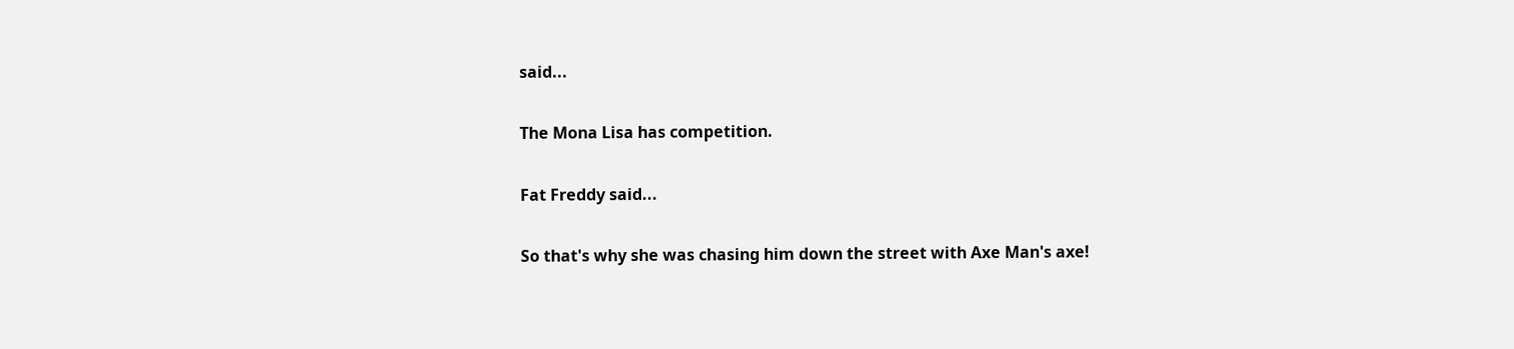said...

The Mona Lisa has competition.

Fat Freddy said...

So that's why she was chasing him down the street with Axe Man's axe!